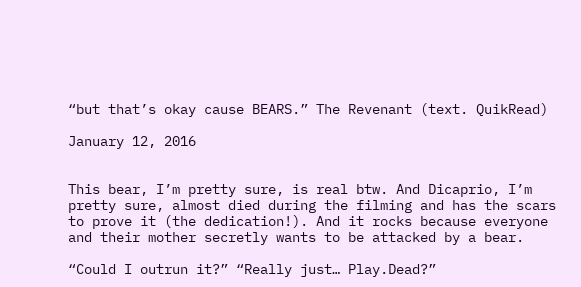“but that’s okay cause BEARS.” The Revenant (text. QuikRead)

January 12, 2016


This bear, I’m pretty sure, is real btw. And Dicaprio, I’m pretty sure, almost died during the filming and has the scars to prove it (the dedication!). And it rocks because everyone and their mother secretly wants to be attacked by a bear.

“Could I outrun it?” “Really just… Play.Dead?”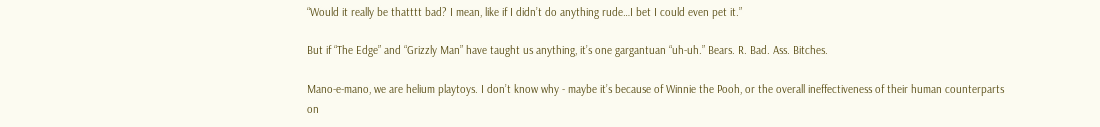“Would it really be thatttt bad? I mean, like if I didn’t do anything rude…I bet I could even pet it.”

But if “The Edge” and “Grizzly Man” have taught us anything, it’s one gargantuan “uh-uh.” Bears. R. Bad. Ass. Bitches.

Mano-e-mano, we are helium playtoys. I don’t know why - maybe it’s because of Winnie the Pooh, or the overall ineffectiveness of their human counterparts on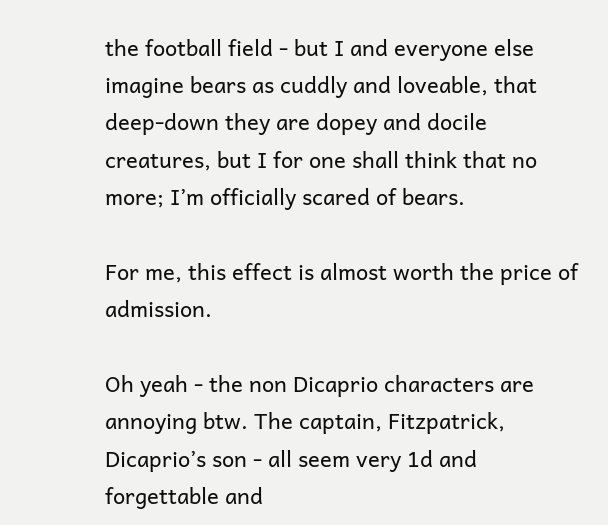the football field - but I and everyone else imagine bears as cuddly and loveable, that deep-down they are dopey and docile creatures, but I for one shall think that no more; I’m officially scared of bears.

For me, this effect is almost worth the price of admission.

Oh yeah - the non Dicaprio characters are annoying btw. The captain, Fitzpatrick, Dicaprio’s son - all seem very 1d and forgettable and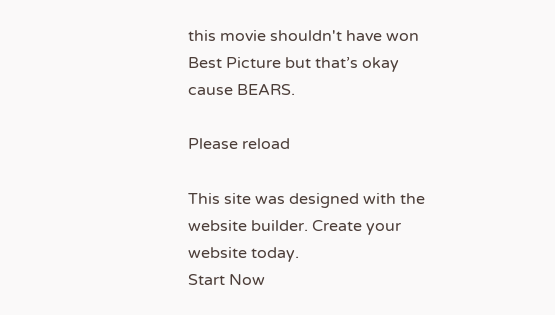this movie shouldn't have won Best Picture but that’s okay cause BEARS.

Please reload

This site was designed with the
website builder. Create your website today.
Start Now